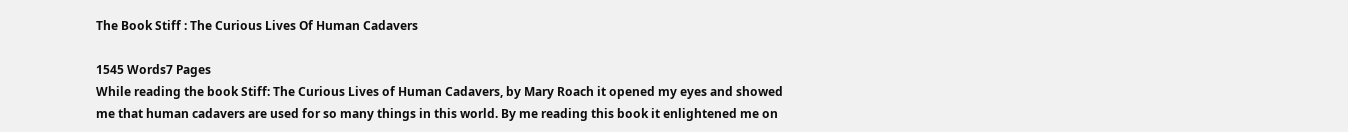The Book Stiff : The Curious Lives Of Human Cadavers

1545 Words7 Pages
While reading the book Stiff: The Curious Lives of Human Cadavers, by Mary Roach it opened my eyes and showed me that human cadavers are used for so many things in this world. By me reading this book it enlightened me on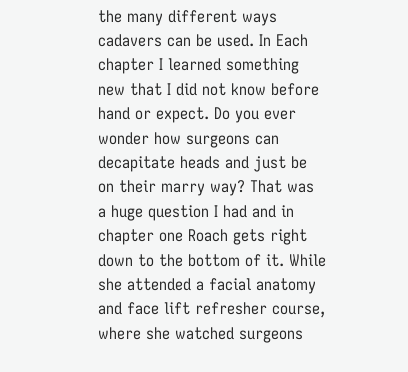the many different ways cadavers can be used. In Each chapter I learned something new that I did not know before hand or expect. Do you ever wonder how surgeons can decapitate heads and just be on their marry way? That was a huge question I had and in chapter one Roach gets right down to the bottom of it. While she attended a facial anatomy and face lift refresher course, where she watched surgeons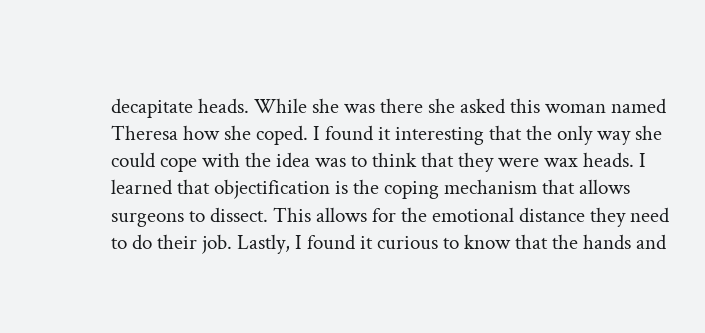decapitate heads. While she was there she asked this woman named Theresa how she coped. I found it interesting that the only way she could cope with the idea was to think that they were wax heads. I learned that objectification is the coping mechanism that allows surgeons to dissect. This allows for the emotional distance they need to do their job. Lastly, I found it curious to know that the hands and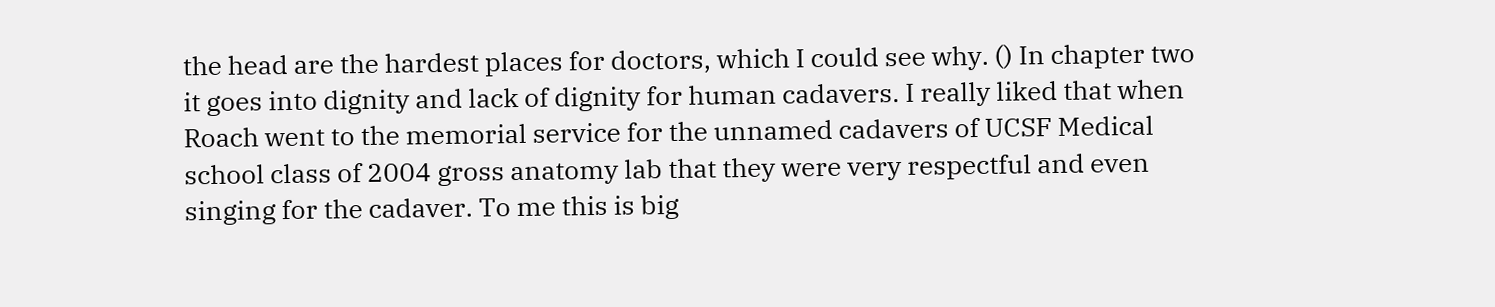the head are the hardest places for doctors, which I could see why. () In chapter two it goes into dignity and lack of dignity for human cadavers. I really liked that when Roach went to the memorial service for the unnamed cadavers of UCSF Medical school class of 2004 gross anatomy lab that they were very respectful and even singing for the cadaver. To me this is big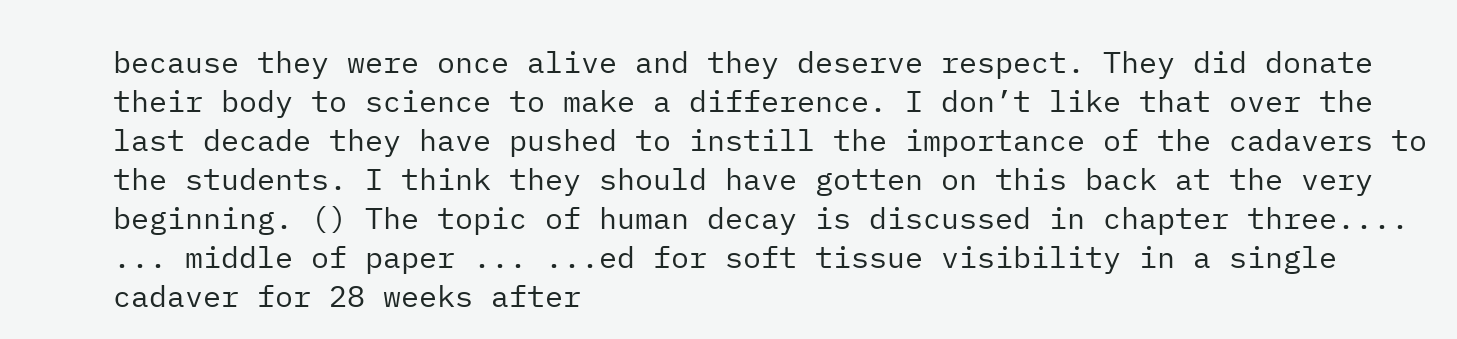because they were once alive and they deserve respect. They did donate their body to science to make a difference. I don’t like that over the last decade they have pushed to instill the importance of the cadavers to the students. I think they should have gotten on this back at the very beginning. () The topic of human decay is discussed in chapter three.... ... middle of paper ... ...ed for soft tissue visibility in a single cadaver for 28 weeks after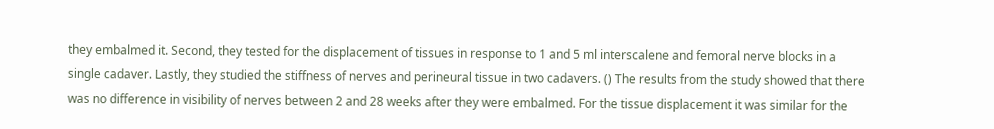they embalmed it. Second, they tested for the displacement of tissues in response to 1 and 5 ml interscalene and femoral nerve blocks in a single cadaver. Lastly, they studied the stiffness of nerves and perineural tissue in two cadavers. () The results from the study showed that there was no difference in visibility of nerves between 2 and 28 weeks after they were embalmed. For the tissue displacement it was similar for the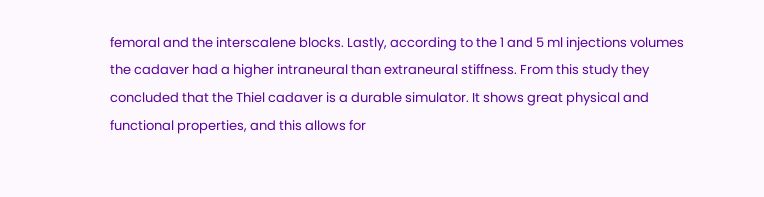femoral and the interscalene blocks. Lastly, according to the 1 and 5 ml injections volumes the cadaver had a higher intraneural than extraneural stiffness. From this study they concluded that the Thiel cadaver is a durable simulator. It shows great physical and functional properties, and this allows for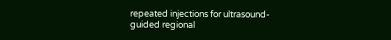repeated injections for ultrasound-guided regional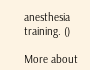anesthesia training. ()

More about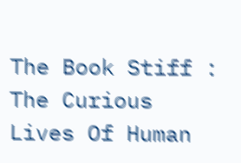The Book Stiff : The Curious Lives Of Human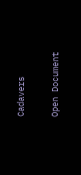Cadavers

Open Document